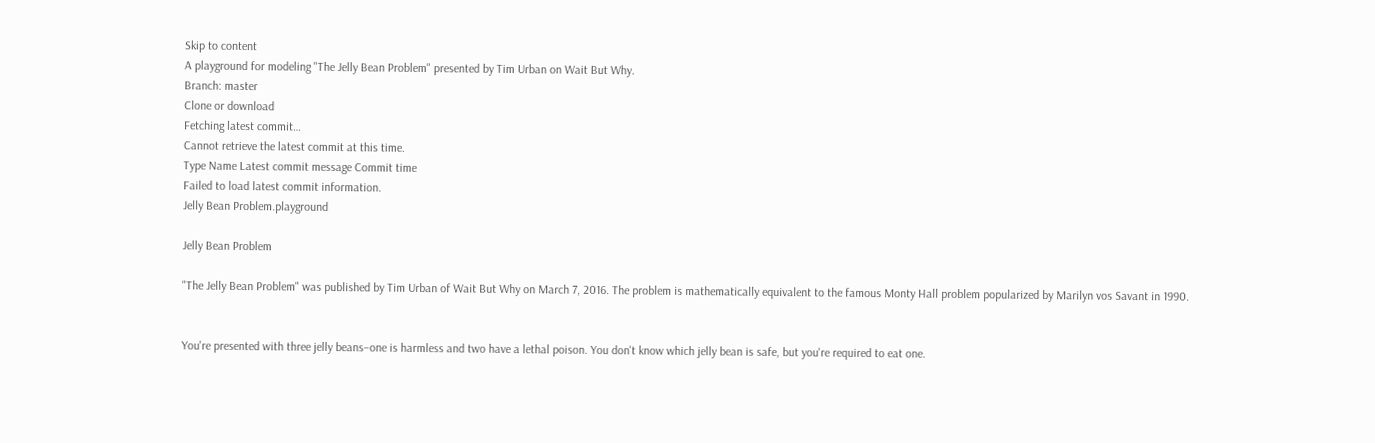Skip to content
A playground for modeling "The Jelly Bean Problem" presented by Tim Urban on Wait But Why.
Branch: master
Clone or download
Fetching latest commit…
Cannot retrieve the latest commit at this time.
Type Name Latest commit message Commit time
Failed to load latest commit information.
Jelly Bean Problem.playground

Jelly Bean Problem

"The Jelly Bean Problem" was published by Tim Urban of Wait But Why on March 7, 2016. The problem is mathematically equivalent to the famous Monty Hall problem popularized by Marilyn vos Savant in 1990.


You're presented with three jelly beans–one is harmless and two have a lethal poison. You don't know which jelly bean is safe, but you're required to eat one.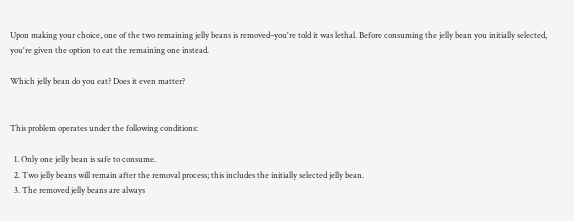Upon making your choice, one of the two remaining jelly beans is removed–you're told it was lethal. Before consuming the jelly bean you initially selected, you're given the option to eat the remaining one instead.

Which jelly bean do you eat? Does it even matter?


This problem operates under the following conditions:

  1. Only one jelly bean is safe to consume.
  2. Two jelly beans will remain after the removal process; this includes the initially selected jelly bean.
  3. The removed jelly beans are always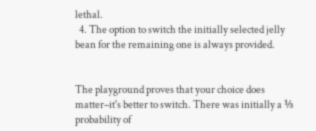lethal.
  4. The option to switch the initially selected jelly bean for the remaining one is always provided.


The playground proves that your choice does matter–it's better to switch. There was initially a ⅓ probability of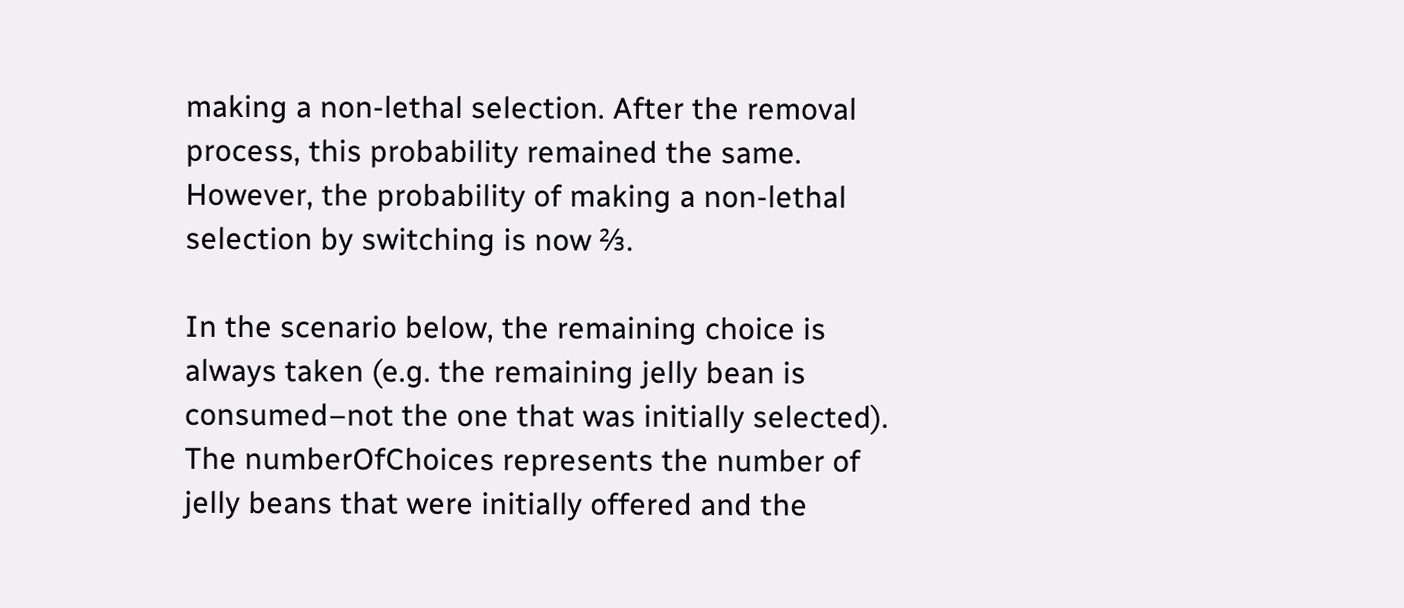making a non-lethal selection. After the removal process, this probability remained the same. However, the probability of making a non-lethal selection by switching is now ⅔.

In the scenario below, the remaining choice is always taken (e.g. the remaining jelly bean is consumed–not the one that was initially selected). The numberOfChoices represents the number of jelly beans that were initially offered and the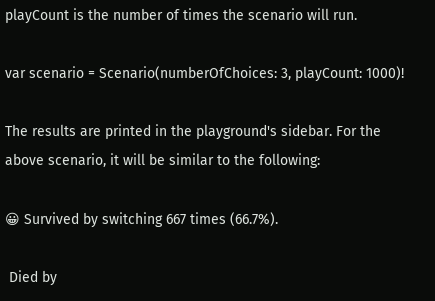playCount is the number of times the scenario will run.

var scenario = Scenario(numberOfChoices: 3, playCount: 1000)!

The results are printed in the playground's sidebar. For the above scenario, it will be similar to the following:

😀 Survived by switching 667 times (66.7%).

 Died by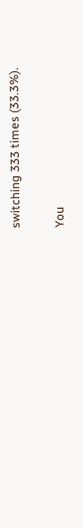switching 333 times (33.3%).

You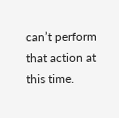can’t perform that action at this time.